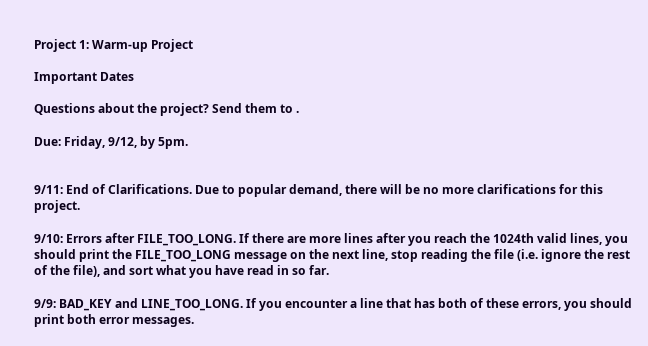Project 1: Warm-up Project

Important Dates

Questions about the project? Send them to .

Due: Friday, 9/12, by 5pm.


9/11: End of Clarifications. Due to popular demand, there will be no more clarifications for this project.

9/10: Errors after FILE_TOO_LONG. If there are more lines after you reach the 1024th valid lines, you should print the FILE_TOO_LONG message on the next line, stop reading the file (i.e. ignore the rest of the file), and sort what you have read in so far.

9/9: BAD_KEY and LINE_TOO_LONG. If you encounter a line that has both of these errors, you should print both error messages.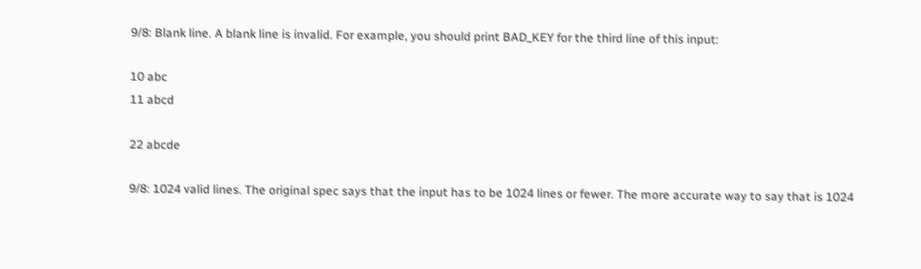9/8: Blank line. A blank line is invalid. For example, you should print BAD_KEY for the third line of this input:

10 abc
11 abcd

22 abcde

9/8: 1024 valid lines. The original spec says that the input has to be 1024 lines or fewer. The more accurate way to say that is 1024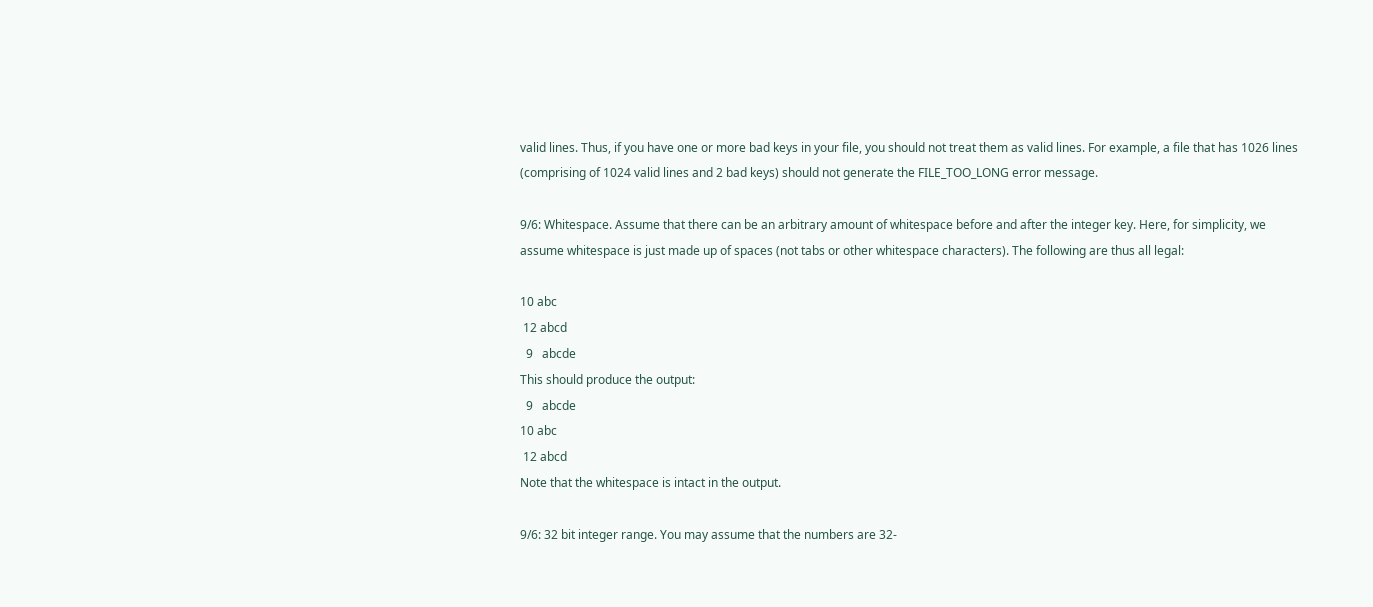valid lines. Thus, if you have one or more bad keys in your file, you should not treat them as valid lines. For example, a file that has 1026 lines (comprising of 1024 valid lines and 2 bad keys) should not generate the FILE_TOO_LONG error message.

9/6: Whitespace. Assume that there can be an arbitrary amount of whitespace before and after the integer key. Here, for simplicity, we assume whitespace is just made up of spaces (not tabs or other whitespace characters). The following are thus all legal:

10 abc
 12 abcd
  9   abcde
This should produce the output:
  9   abcde
10 abc
 12 abcd
Note that the whitespace is intact in the output.

9/6: 32 bit integer range. You may assume that the numbers are 32-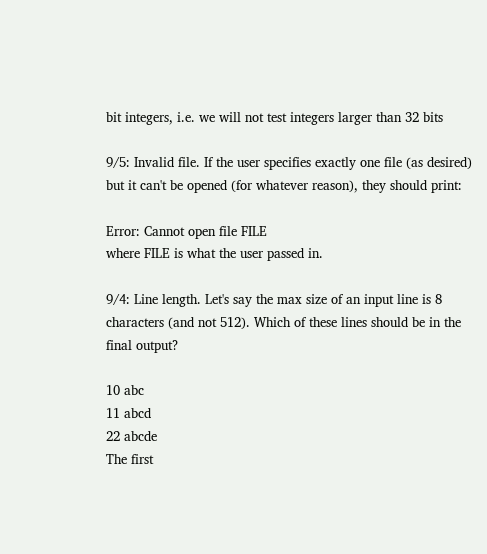bit integers, i.e. we will not test integers larger than 32 bits

9/5: Invalid file. If the user specifies exactly one file (as desired) but it can't be opened (for whatever reason), they should print:

Error: Cannot open file FILE
where FILE is what the user passed in.

9/4: Line length. Let's say the max size of an input line is 8 characters (and not 512). Which of these lines should be in the final output?

10 abc
11 abcd
22 abcde
The first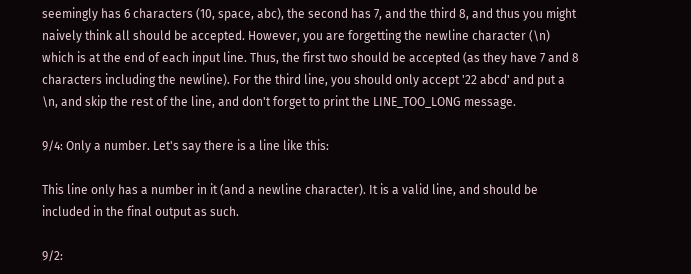seemingly has 6 characters (10, space, abc), the second has 7, and the third 8, and thus you might naively think all should be accepted. However, you are forgetting the newline character (\n) which is at the end of each input line. Thus, the first two should be accepted (as they have 7 and 8 characters including the newline). For the third line, you should only accept '22 abcd' and put a \n, and skip the rest of the line, and don't forget to print the LINE_TOO_LONG message.

9/4: Only a number. Let's say there is a line like this:

This line only has a number in it (and a newline character). It is a valid line, and should be included in the final output as such.

9/2: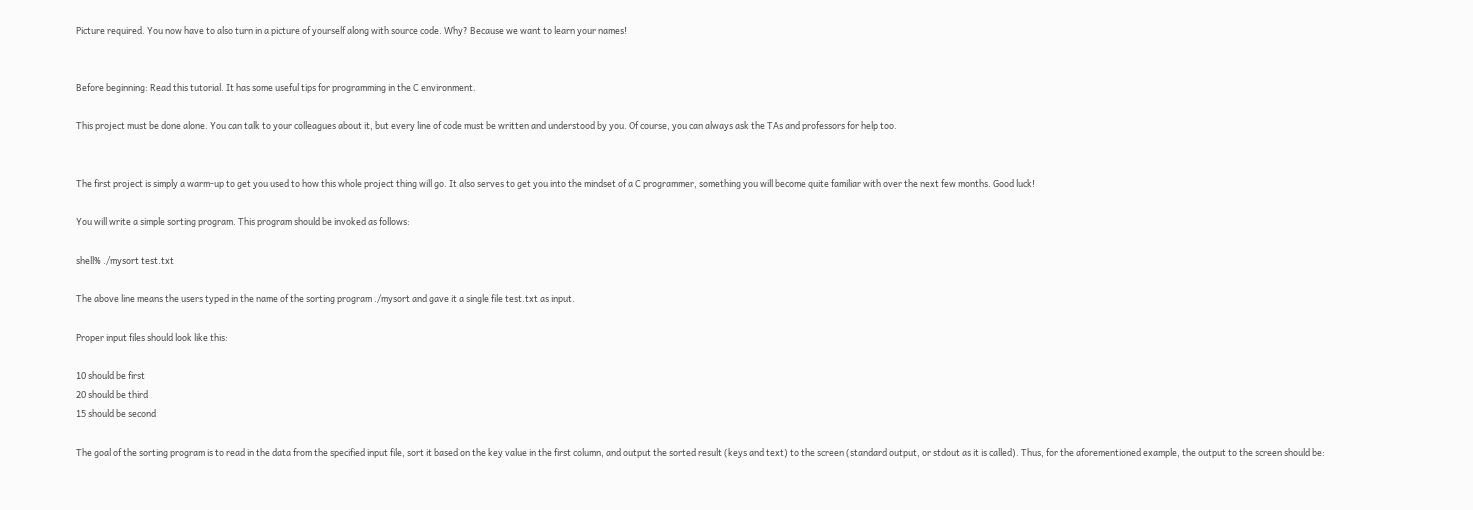Picture required. You now have to also turn in a picture of yourself along with source code. Why? Because we want to learn your names!


Before beginning: Read this tutorial. It has some useful tips for programming in the C environment.

This project must be done alone. You can talk to your colleagues about it, but every line of code must be written and understood by you. Of course, you can always ask the TAs and professors for help too.


The first project is simply a warm-up to get you used to how this whole project thing will go. It also serves to get you into the mindset of a C programmer, something you will become quite familiar with over the next few months. Good luck!

You will write a simple sorting program. This program should be invoked as follows:

shell% ./mysort test.txt

The above line means the users typed in the name of the sorting program ./mysort and gave it a single file test.txt as input.

Proper input files should look like this:

10 should be first
20 should be third
15 should be second

The goal of the sorting program is to read in the data from the specified input file, sort it based on the key value in the first column, and output the sorted result (keys and text) to the screen (standard output, or stdout as it is called). Thus, for the aforementioned example, the output to the screen should be: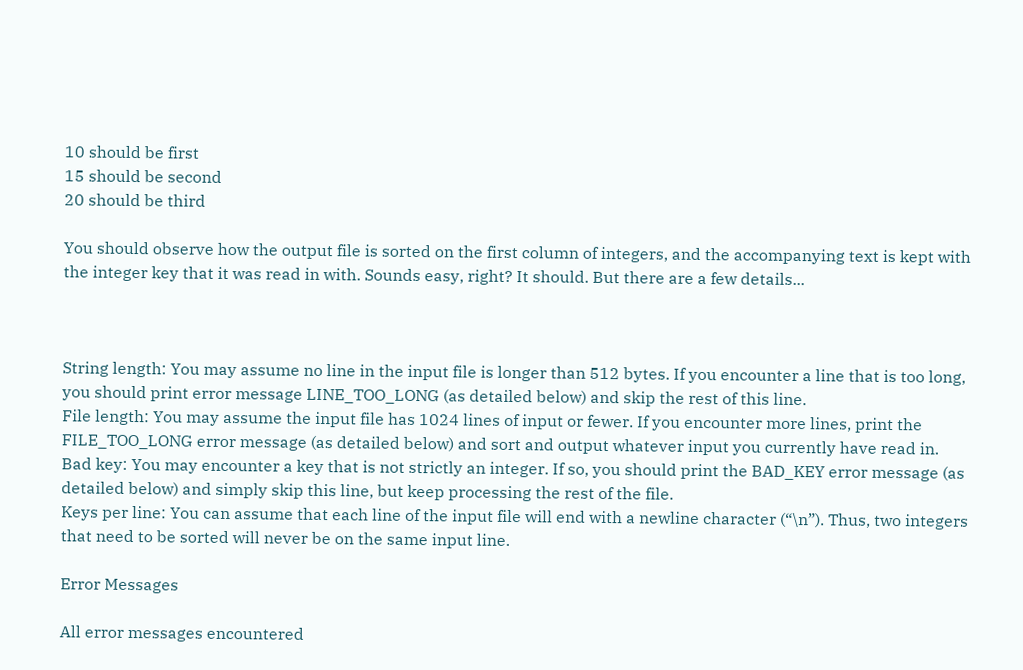10 should be first
15 should be second
20 should be third

You should observe how the output file is sorted on the first column of integers, and the accompanying text is kept with the integer key that it was read in with. Sounds easy, right? It should. But there are a few details...



String length: You may assume no line in the input file is longer than 512 bytes. If you encounter a line that is too long, you should print error message LINE_TOO_LONG (as detailed below) and skip the rest of this line.
File length: You may assume the input file has 1024 lines of input or fewer. If you encounter more lines, print the FILE_TOO_LONG error message (as detailed below) and sort and output whatever input you currently have read in.
Bad key: You may encounter a key that is not strictly an integer. If so, you should print the BAD_KEY error message (as detailed below) and simply skip this line, but keep processing the rest of the file.
Keys per line: You can assume that each line of the input file will end with a newline character (“\n”). Thus, two integers that need to be sorted will never be on the same input line.

Error Messages

All error messages encountered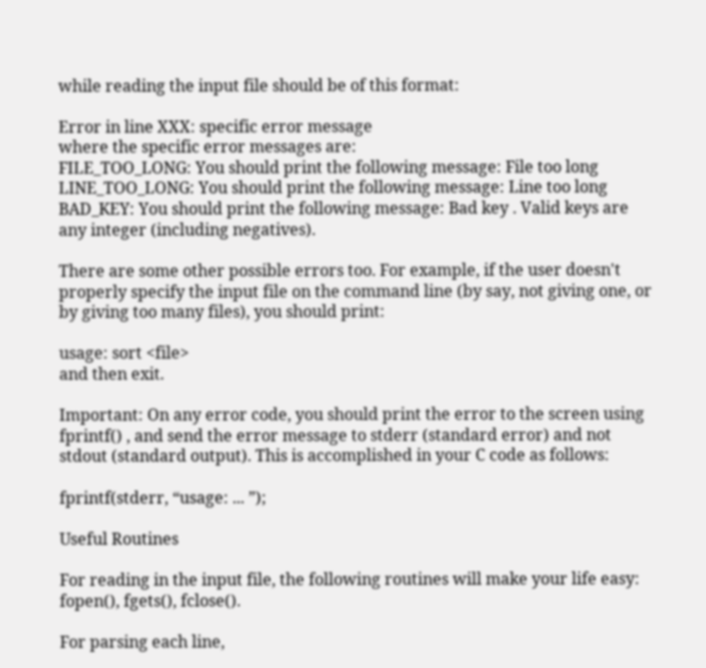while reading the input file should be of this format:

Error in line XXX: specific error message
where the specific error messages are:
FILE_TOO_LONG: You should print the following message: File too long
LINE_TOO_LONG: You should print the following message: Line too long
BAD_KEY: You should print the following message: Bad key . Valid keys are any integer (including negatives).

There are some other possible errors too. For example, if the user doesn't properly specify the input file on the command line (by say, not giving one, or by giving too many files), you should print:

usage: sort <file>
and then exit.

Important: On any error code, you should print the error to the screen using fprintf() , and send the error message to stderr (standard error) and not stdout (standard output). This is accomplished in your C code as follows:

fprintf(stderr, “usage: ... ”);

Useful Routines

For reading in the input file, the following routines will make your life easy: fopen(), fgets(), fclose().

For parsing each line,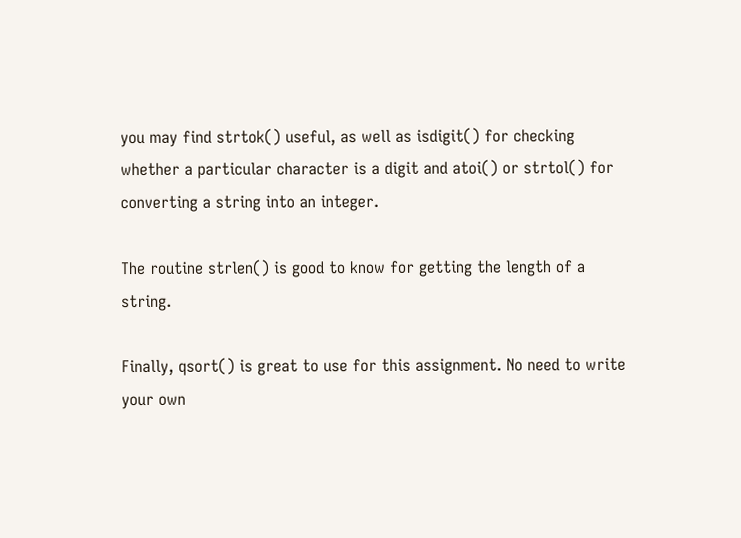you may find strtok() useful, as well as isdigit() for checking whether a particular character is a digit and atoi() or strtol() for converting a string into an integer.

The routine strlen() is good to know for getting the length of a string.

Finally, qsort() is great to use for this assignment. No need to write your own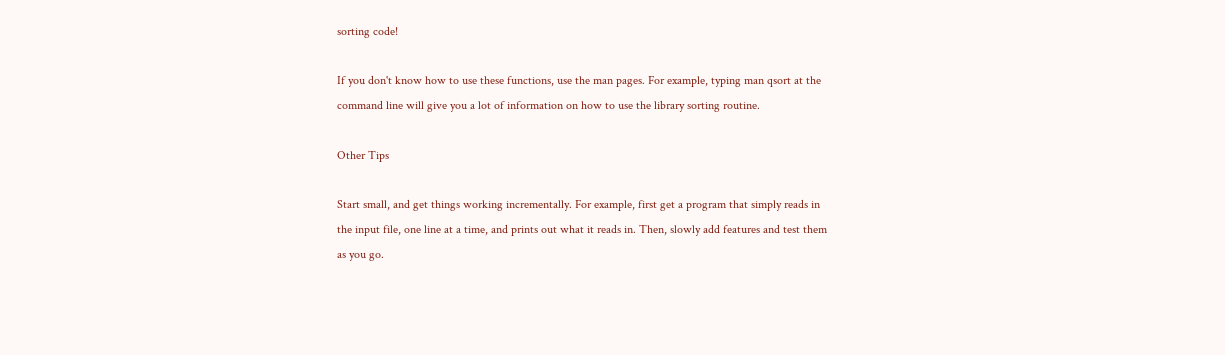sorting code!

If you don't know how to use these functions, use the man pages. For example, typing man qsort at the command line will give you a lot of information on how to use the library sorting routine.

Other Tips

Start small, and get things working incrementally. For example, first get a program that simply reads in the input file, one line at a time, and prints out what it reads in. Then, slowly add features and test them as you go.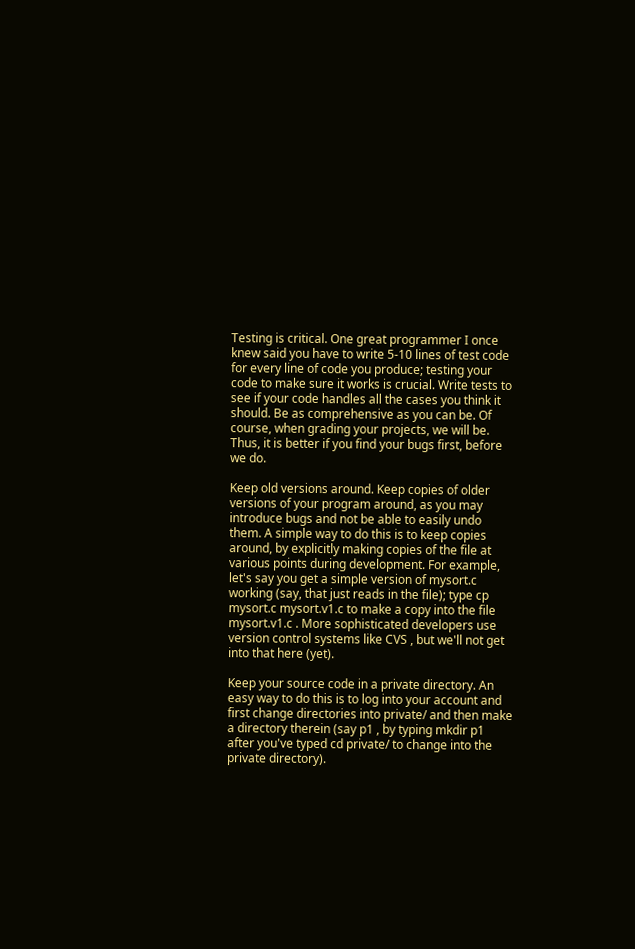Testing is critical. One great programmer I once knew said you have to write 5-10 lines of test code for every line of code you produce; testing your code to make sure it works is crucial. Write tests to see if your code handles all the cases you think it should. Be as comprehensive as you can be. Of course, when grading your projects, we will be. Thus, it is better if you find your bugs first, before we do.

Keep old versions around. Keep copies of older versions of your program around, as you may introduce bugs and not be able to easily undo them. A simple way to do this is to keep copies around, by explicitly making copies of the file at various points during development. For example, let's say you get a simple version of mysort.c working (say, that just reads in the file); type cp mysort.c mysort.v1.c to make a copy into the file mysort.v1.c . More sophisticated developers use version control systems like CVS , but we'll not get into that here (yet).

Keep your source code in a private directory. An easy way to do this is to log into your account and first change directories into private/ and then make a directory therein (say p1 , by typing mkdir p1 after you've typed cd private/ to change into the private directory).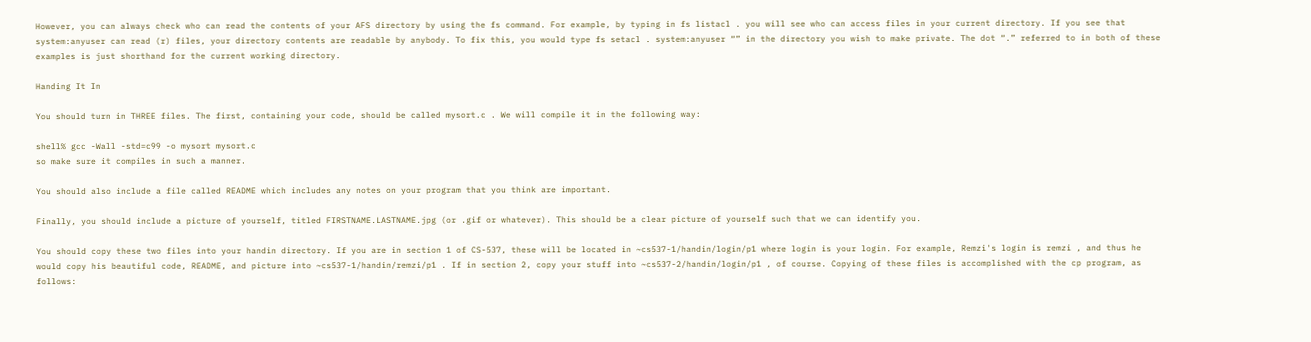However, you can always check who can read the contents of your AFS directory by using the fs command. For example, by typing in fs listacl . you will see who can access files in your current directory. If you see that system:anyuser can read (r) files, your directory contents are readable by anybody. To fix this, you would type fs setacl . system:anyuser “” in the directory you wish to make private. The dot “.” referred to in both of these examples is just shorthand for the current working directory.

Handing It In

You should turn in THREE files. The first, containing your code, should be called mysort.c . We will compile it in the following way:

shell% gcc -Wall -std=c99 -o mysort mysort.c
so make sure it compiles in such a manner.

You should also include a file called README which includes any notes on your program that you think are important.

Finally, you should include a picture of yourself, titled FIRSTNAME.LASTNAME.jpg (or .gif or whatever). This should be a clear picture of yourself such that we can identify you.

You should copy these two files into your handin directory. If you are in section 1 of CS-537, these will be located in ~cs537-1/handin/login/p1 where login is your login. For example, Remzi's login is remzi , and thus he would copy his beautiful code, README, and picture into ~cs537-1/handin/remzi/p1 . If in section 2, copy your stuff into ~cs537-2/handin/login/p1 , of course. Copying of these files is accomplished with the cp program, as follows: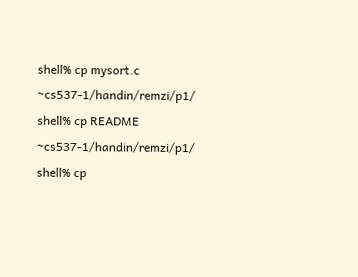shell% cp mysort.c ~cs537-1/handin/remzi/p1/
shell% cp README ~cs537-1/handin/remzi/p1/
shell% cp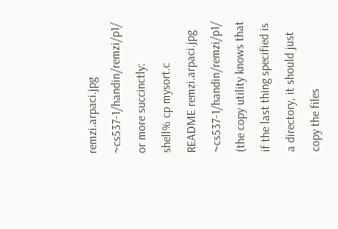remzi.arpaci.jpg ~cs537-1/handin/remzi/p1/
or more succinctly:
shell% cp mysort.c README remzi.arpaci.jpg ~cs537-1/handin/remzi/p1/
(the copy utility knows that if the last thing specified is a directory, it should just copy the files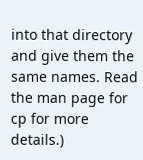into that directory and give them the same names. Read the man page for cp for more details.)